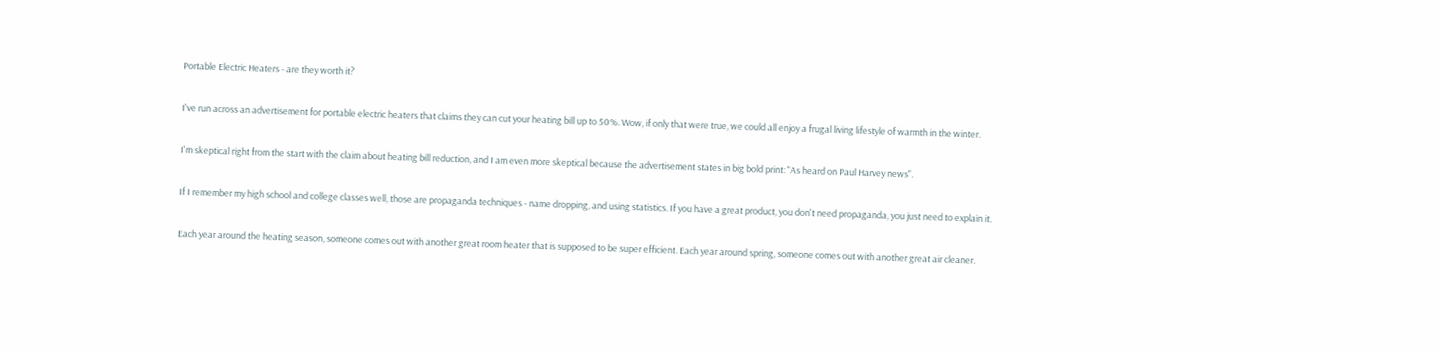Portable Electric Heaters - are they worth it?

I've run across an advertisement for portable electric heaters that claims they can cut your heating bill up to 50%. Wow, if only that were true, we could all enjoy a frugal living lifestyle of warmth in the winter.

I'm skeptical right from the start with the claim about heating bill reduction, and I am even more skeptical because the advertisement states in big bold print: "As heard on Paul Harvey news".

If I remember my high school and college classes well, those are propaganda techniques - name dropping, and using statistics. If you have a great product, you don't need propaganda, you just need to explain it.

Each year around the heating season, someone comes out with another great room heater that is supposed to be super efficient. Each year around spring, someone comes out with another great air cleaner.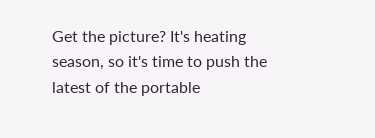Get the picture? It's heating season, so it's time to push the latest of the portable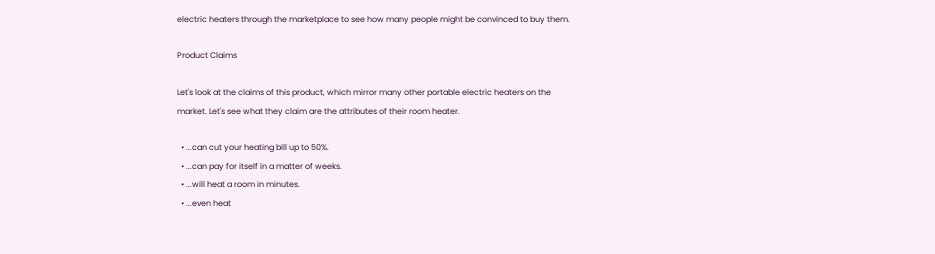electric heaters through the marketplace to see how many people might be convinced to buy them.

Product Claims

Let's look at the claims of this product, which mirror many other portable electric heaters on the market. Let's see what they claim are the attributes of their room heater.

  • ...can cut your heating bill up to 50%.
  • ...can pay for itself in a matter of weeks.
  • ...will heat a room in minutes.
  • ...even heat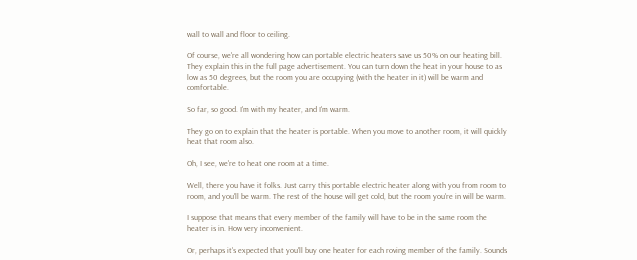wall to wall and floor to ceiling.

Of course, we're all wondering how can portable electric heaters save us 50% on our heating bill. They explain this in the full page advertisement. You can turn down the heat in your house to as low as 50 degrees, but the room you are occupying (with the heater in it) will be warm and comfortable.

So far, so good. I'm with my heater, and I'm warm.

They go on to explain that the heater is portable. When you move to another room, it will quickly heat that room also.

Oh, I see, we're to heat one room at a time.

Well, there you have it folks. Just carry this portable electric heater along with you from room to room, and you'll be warm. The rest of the house will get cold, but the room you're in will be warm.

I suppose that means that every member of the family will have to be in the same room the heater is in. How very inconvenient.

Or, perhaps it's expected that you'll buy one heater for each roving member of the family. Sounds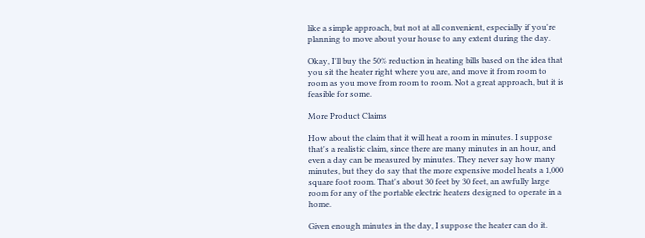like a simple approach, but not at all convenient, especially if you're planning to move about your house to any extent during the day.

Okay, I'll buy the 50% reduction in heating bills based on the idea that you sit the heater right where you are, and move it from room to room as you move from room to room. Not a great approach, but it is feasible for some.

More Product Claims

How about the claim that it will heat a room in minutes. I suppose that's a realistic claim, since there are many minutes in an hour, and even a day can be measured by minutes. They never say how many minutes, but they do say that the more expensive model heats a 1,000 square foot room. That's about 30 feet by 30 feet, an awfully large room for any of the portable electric heaters designed to operate in a home.

Given enough minutes in the day, I suppose the heater can do it.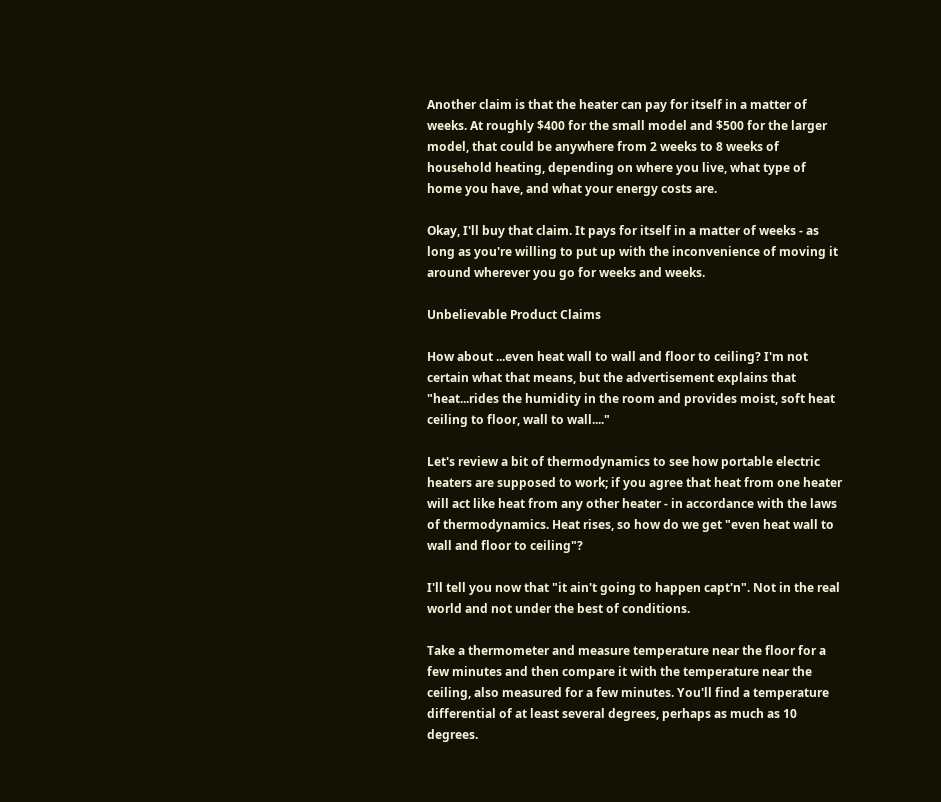Another claim is that the heater can pay for itself in a matter of weeks. At roughly $400 for the small model and $500 for the larger model, that could be anywhere from 2 weeks to 8 weeks of household heating, depending on where you live, what type of home you have, and what your energy costs are.

Okay, I'll buy that claim. It pays for itself in a matter of weeks - as long as you're willing to put up with the inconvenience of moving it around wherever you go for weeks and weeks.

Unbelievable Product Claims

How about ...even heat wall to wall and floor to ceiling? I'm not certain what that means, but the advertisement explains that "heat...rides the humidity in the room and provides moist, soft heat ceiling to floor, wall to wall...."

Let's review a bit of thermodynamics to see how portable electric heaters are supposed to work; if you agree that heat from one heater will act like heat from any other heater - in accordance with the laws of thermodynamics. Heat rises, so how do we get "even heat wall to wall and floor to ceiling"?

I'll tell you now that "it ain't going to happen capt'n". Not in the real world and not under the best of conditions.

Take a thermometer and measure temperature near the floor for a few minutes and then compare it with the temperature near the ceiling, also measured for a few minutes. You'll find a temperature differential of at least several degrees, perhaps as much as 10 degrees.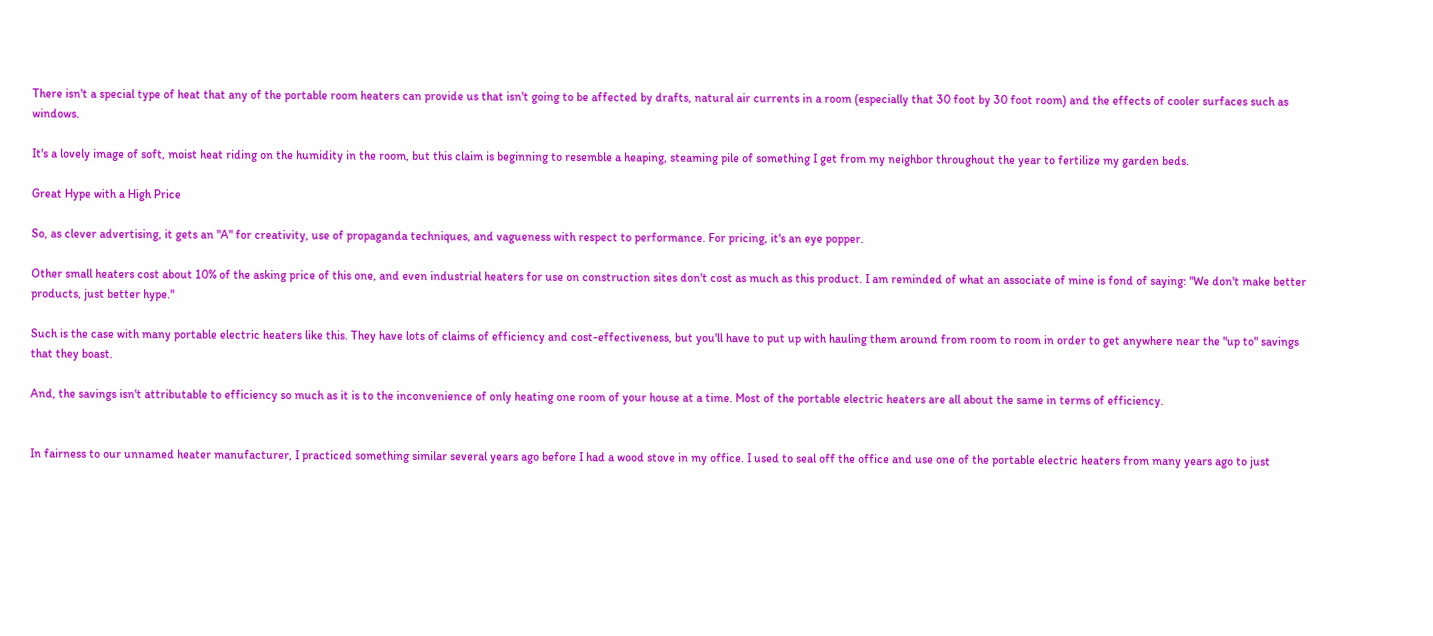There isn't a special type of heat that any of the portable room heaters can provide us that isn't going to be affected by drafts, natural air currents in a room (especially that 30 foot by 30 foot room) and the effects of cooler surfaces such as windows.

It's a lovely image of soft, moist heat riding on the humidity in the room, but this claim is beginning to resemble a heaping, steaming pile of something I get from my neighbor throughout the year to fertilize my garden beds.

Great Hype with a High Price

So, as clever advertising, it gets an "A" for creativity, use of propaganda techniques, and vagueness with respect to performance. For pricing, it's an eye popper.

Other small heaters cost about 10% of the asking price of this one, and even industrial heaters for use on construction sites don't cost as much as this product. I am reminded of what an associate of mine is fond of saying: "We don't make better products, just better hype."

Such is the case with many portable electric heaters like this. They have lots of claims of efficiency and cost-effectiveness, but you'll have to put up with hauling them around from room to room in order to get anywhere near the "up to" savings that they boast.

And, the savings isn't attributable to efficiency so much as it is to the inconvenience of only heating one room of your house at a time. Most of the portable electric heaters are all about the same in terms of efficiency.


In fairness to our unnamed heater manufacturer, I practiced something similar several years ago before I had a wood stove in my office. I used to seal off the office and use one of the portable electric heaters from many years ago to just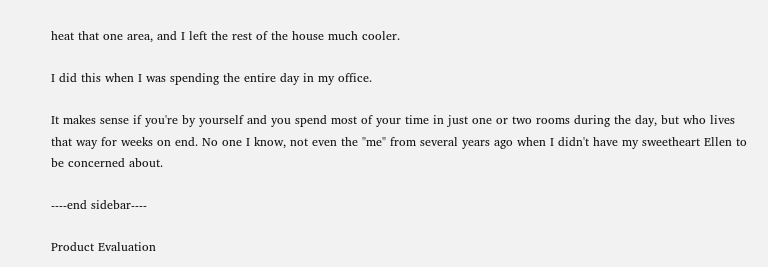heat that one area, and I left the rest of the house much cooler.

I did this when I was spending the entire day in my office.

It makes sense if you're by yourself and you spend most of your time in just one or two rooms during the day, but who lives that way for weeks on end. No one I know, not even the "me" from several years ago when I didn't have my sweetheart Ellen to be concerned about.

----end sidebar----

Product Evaluation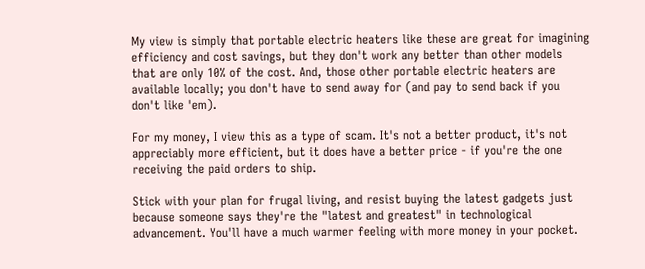My view is simply that portable electric heaters like these are great for imagining efficiency and cost savings, but they don't work any better than other models that are only 10% of the cost. And, those other portable electric heaters are available locally; you don't have to send away for (and pay to send back if you don't like 'em).

For my money, I view this as a type of scam. It's not a better product, it's not appreciably more efficient, but it does have a better price - if you're the one receiving the paid orders to ship.

Stick with your plan for frugal living, and resist buying the latest gadgets just because someone says they're the "latest and greatest" in technological advancement. You'll have a much warmer feeling with more money in your pocket.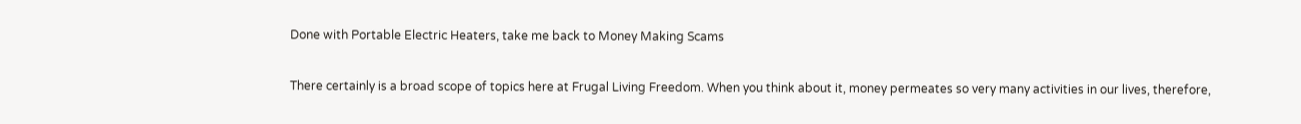Done with Portable Electric Heaters, take me back to Money Making Scams

There certainly is a broad scope of topics here at Frugal Living Freedom. When you think about it, money permeates so very many activities in our lives, therefore,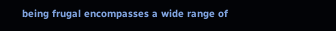being frugal encompasses a wide range of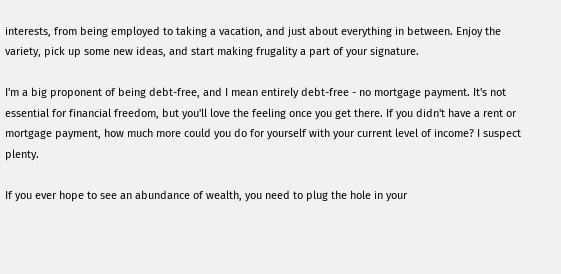interests, from being employed to taking a vacation, and just about everything in between. Enjoy the variety, pick up some new ideas, and start making frugality a part of your signature.

I'm a big proponent of being debt-free, and I mean entirely debt-free - no mortgage payment. It's not essential for financial freedom, but you'll love the feeling once you get there. If you didn't have a rent or mortgage payment, how much more could you do for yourself with your current level of income? I suspect plenty.

If you ever hope to see an abundance of wealth, you need to plug the hole in your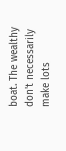boat. The wealthy don't necessarily make lots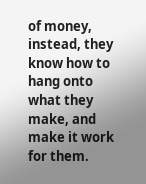of money, instead, they know how to hang onto what they make, and make it work for them.